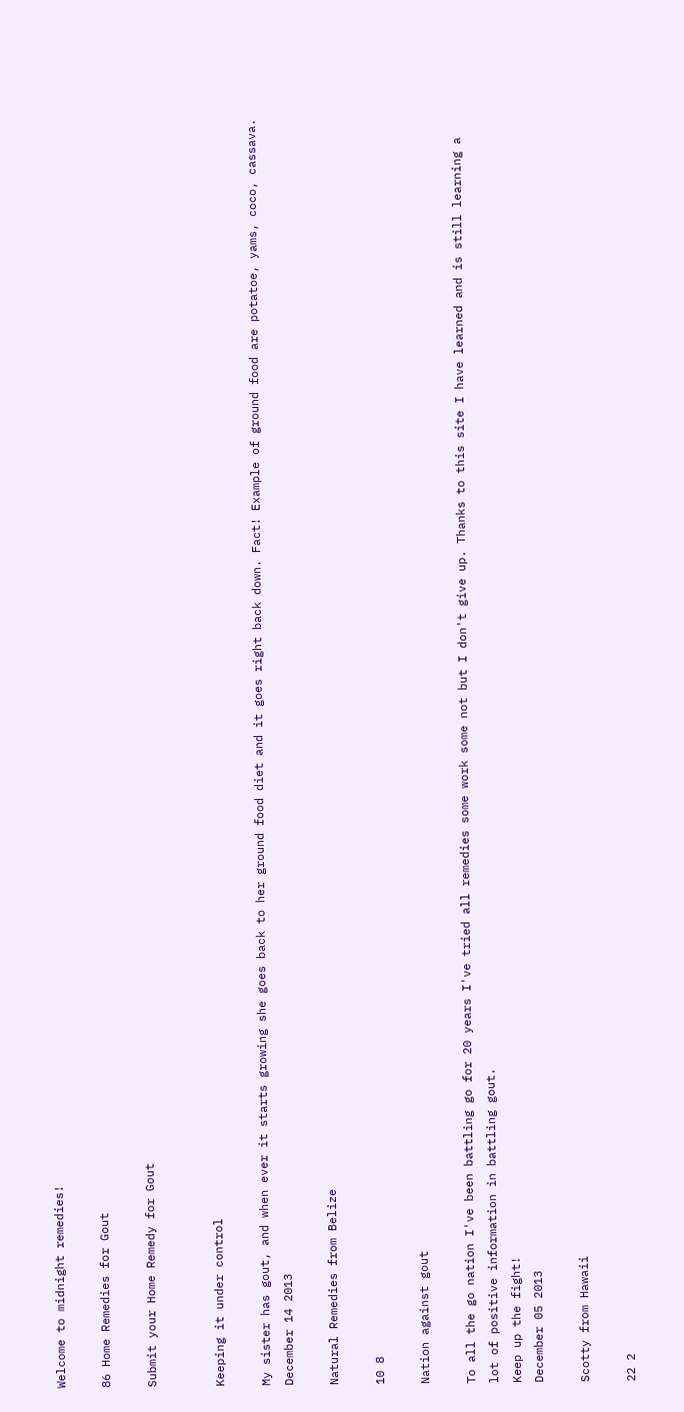Welcome to midnight remedies!

86 Home Remedies for Gout

Submit your Home Remedy for Gout


Keeping it under control

My sister has gout, and when ever it starts growing she goes back to her ground food diet and it goes right back down. Fact! Example of ground food are potatoe, yams, coco, cassava.
December 14 2013

Natural Remedies from Belize

10 8

Nation against gout

To all the go nation I've been battling go for 20 years I've tried all remedies some work some not but I don't give up. Thanks to this site I have learned and is still learning a lot of positive information in battling gout.
Keep up the fight!
December 05 2013

Scotty from Hawaii

22 2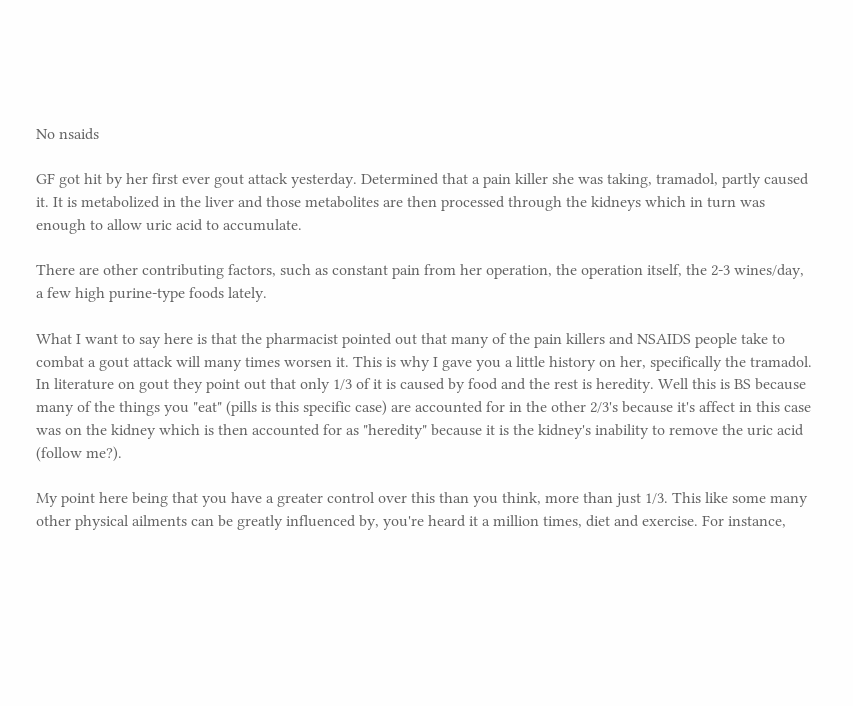No nsaids

GF got hit by her first ever gout attack yesterday. Determined that a pain killer she was taking, tramadol, partly caused it. It is metabolized in the liver and those metabolites are then processed through the kidneys which in turn was enough to allow uric acid to accumulate.

There are other contributing factors, such as constant pain from her operation, the operation itself, the 2-3 wines/day, a few high purine-type foods lately.

What I want to say here is that the pharmacist pointed out that many of the pain killers and NSAIDS people take to combat a gout attack will many times worsen it. This is why I gave you a little history on her, specifically the tramadol.
In literature on gout they point out that only 1/3 of it is caused by food and the rest is heredity. Well this is BS because many of the things you "eat" (pills is this specific case) are accounted for in the other 2/3's because it's affect in this case was on the kidney which is then accounted for as "heredity" because it is the kidney's inability to remove the uric acid (follow me?).

My point here being that you have a greater control over this than you think, more than just 1/3. This like some many other physical ailments can be greatly influenced by, you're heard it a million times, diet and exercise. For instance,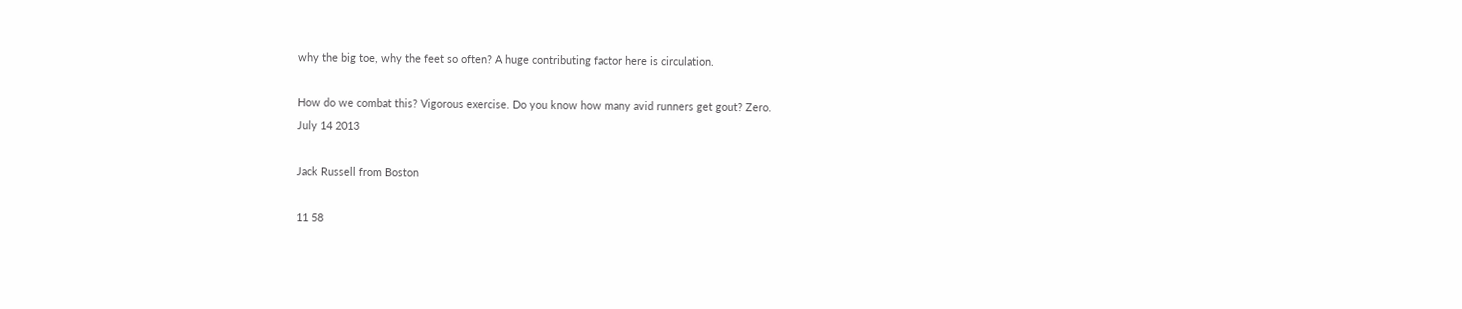why the big toe, why the feet so often? A huge contributing factor here is circulation.

How do we combat this? Vigorous exercise. Do you know how many avid runners get gout? Zero.
July 14 2013

Jack Russell from Boston

11 58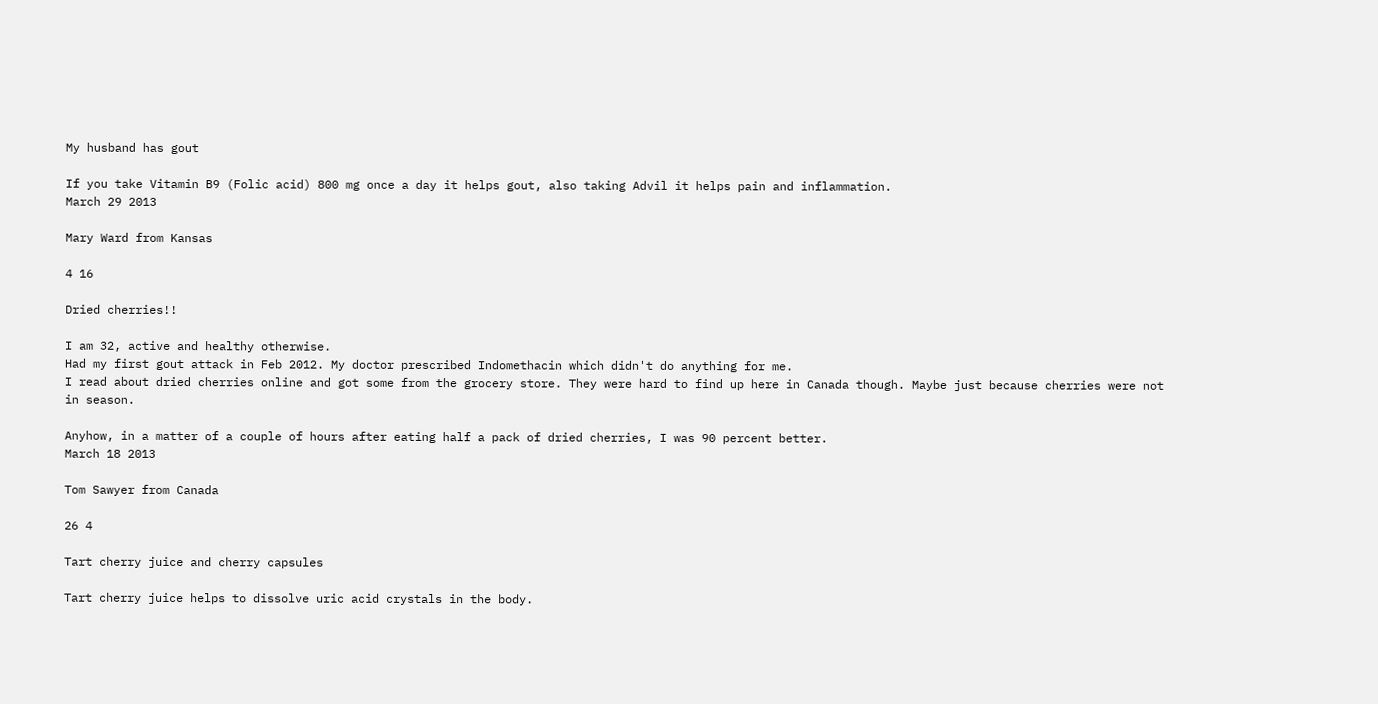My husband has gout

If you take Vitamin B9 (Folic acid) 800 mg once a day it helps gout, also taking Advil it helps pain and inflammation.
March 29 2013

Mary Ward from Kansas

4 16

Dried cherries!!

I am 32, active and healthy otherwise.
Had my first gout attack in Feb 2012. My doctor prescribed Indomethacin which didn't do anything for me.
I read about dried cherries online and got some from the grocery store. They were hard to find up here in Canada though. Maybe just because cherries were not in season.

Anyhow, in a matter of a couple of hours after eating half a pack of dried cherries, I was 90 percent better.
March 18 2013

Tom Sawyer from Canada

26 4

Tart cherry juice and cherry capsules

Tart cherry juice helps to dissolve uric acid crystals in the body.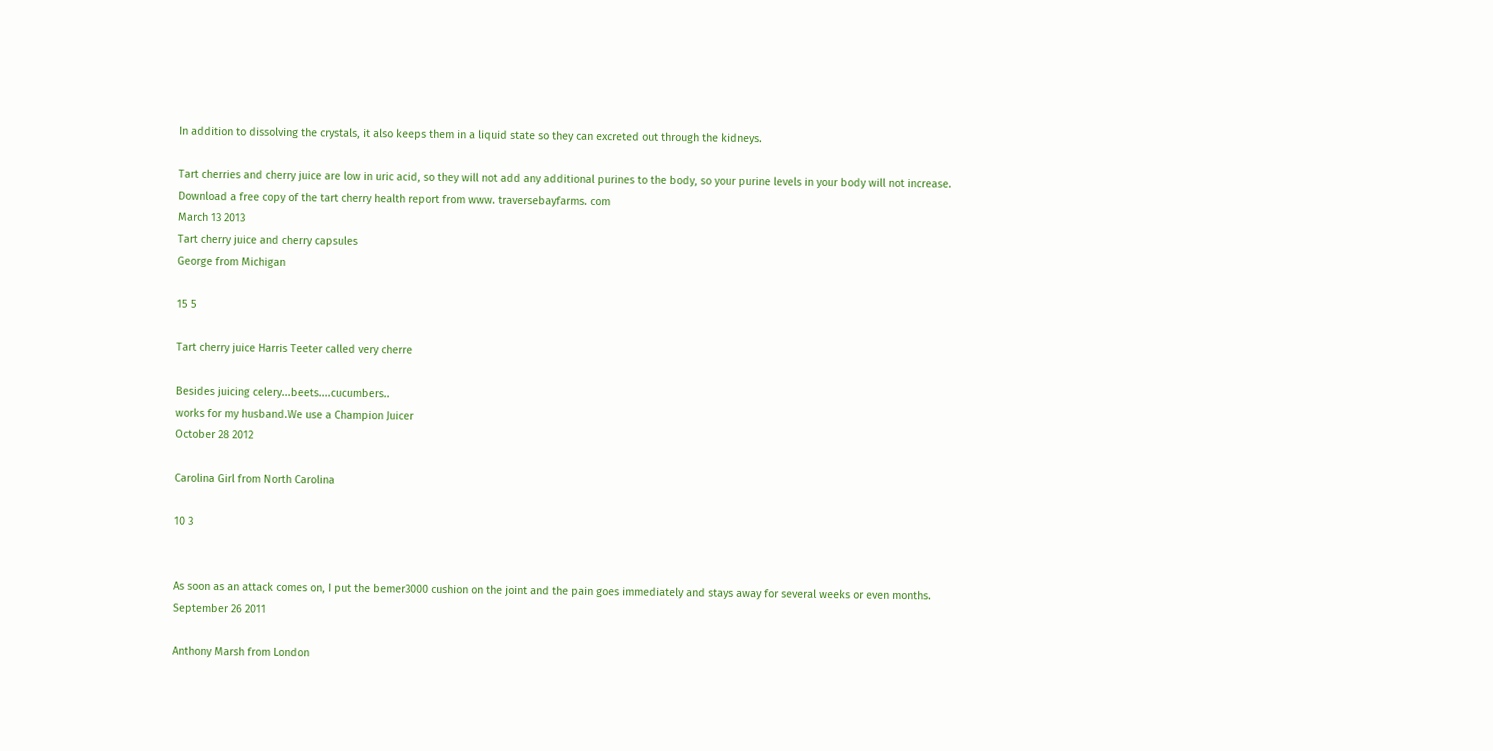In addition to dissolving the crystals, it also keeps them in a liquid state so they can excreted out through the kidneys.

Tart cherries and cherry juice are low in uric acid, so they will not add any additional purines to the body, so your purine levels in your body will not increase.
Download a free copy of the tart cherry health report from www. traversebayfarms. com
March 13 2013
Tart cherry juice and cherry capsules
George from Michigan

15 5

Tart cherry juice Harris Teeter called very cherre

Besides juicing celery...beets....cucumbers..
works for my husband.We use a Champion Juicer
October 28 2012

Carolina Girl from North Carolina

10 3


As soon as an attack comes on, I put the bemer3000 cushion on the joint and the pain goes immediately and stays away for several weeks or even months.
September 26 2011

Anthony Marsh from London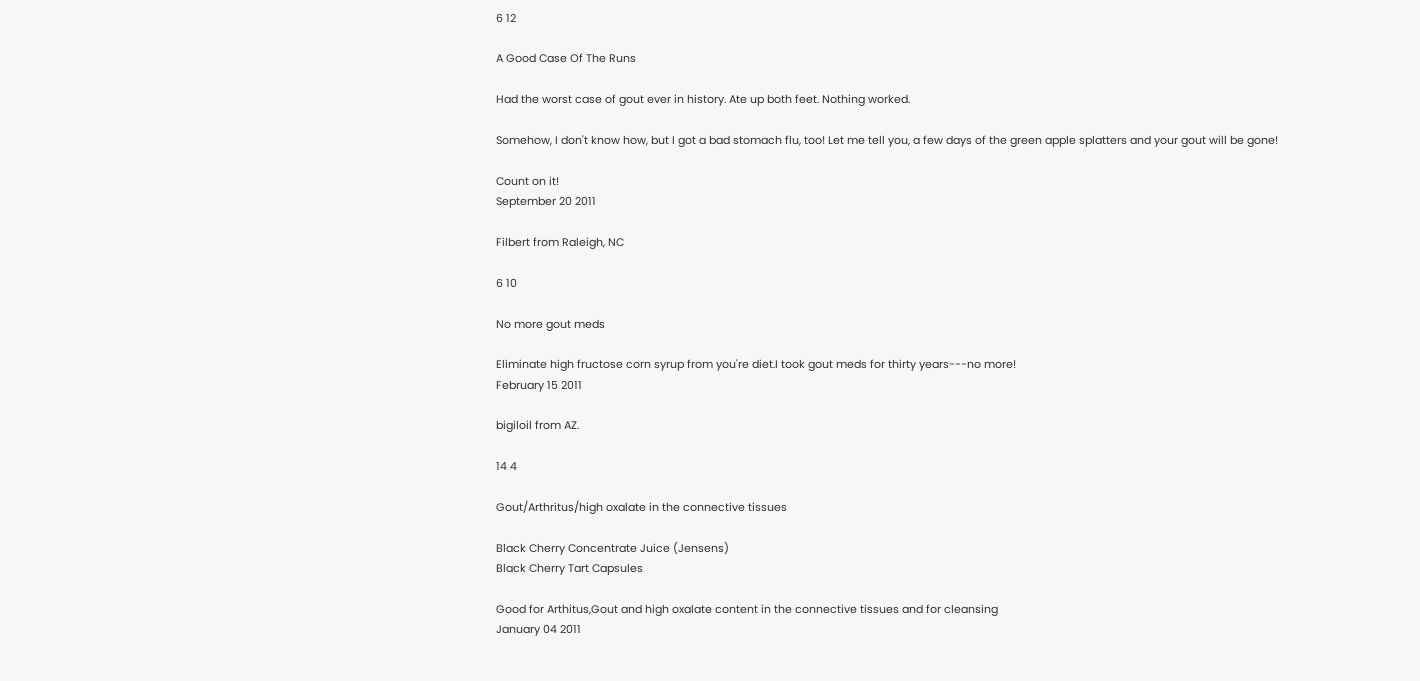6 12

A Good Case Of The Runs

Had the worst case of gout ever in history. Ate up both feet. Nothing worked.

Somehow, I don't know how, but I got a bad stomach flu, too! Let me tell you, a few days of the green apple splatters and your gout will be gone!

Count on it!
September 20 2011

Filbert from Raleigh, NC

6 10

No more gout meds

Eliminate high fructose corn syrup from you're diet.I took gout meds for thirty years---no more!
February 15 2011

bigiloil from AZ.

14 4

Gout/Arthritus/high oxalate in the connective tissues

Black Cherry Concentrate Juice (Jensens)
Black Cherry Tart Capsules

Good for Arthitus,Gout and high oxalate content in the connective tissues and for cleansing
January 04 2011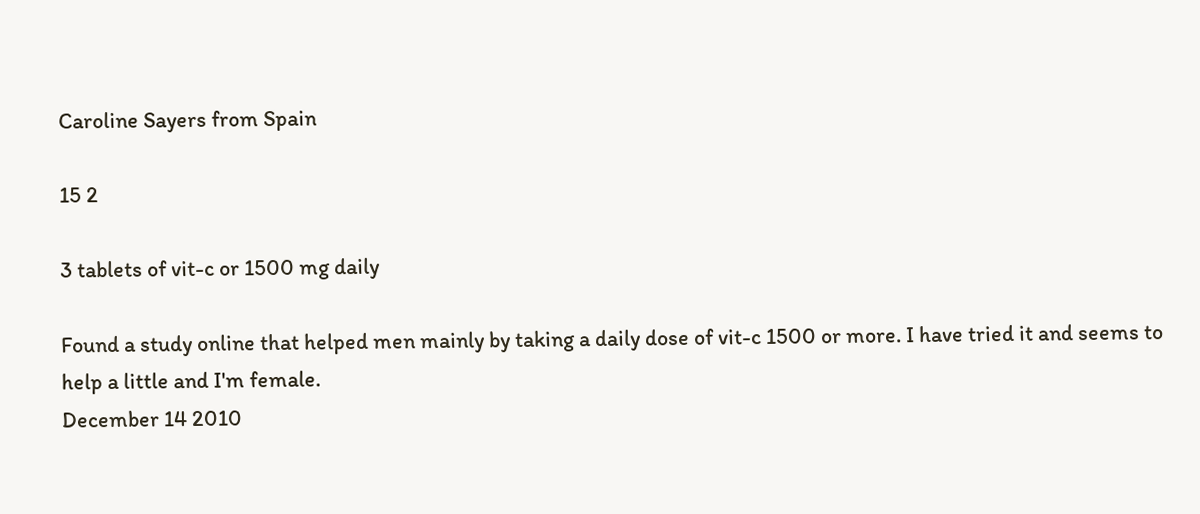Caroline Sayers from Spain

15 2

3 tablets of vit-c or 1500 mg daily

Found a study online that helped men mainly by taking a daily dose of vit-c 1500 or more. I have tried it and seems to help a little and I'm female.
December 14 2010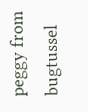peggy from bugtussel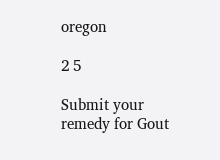oregon

2 5

Submit your remedy for Gout